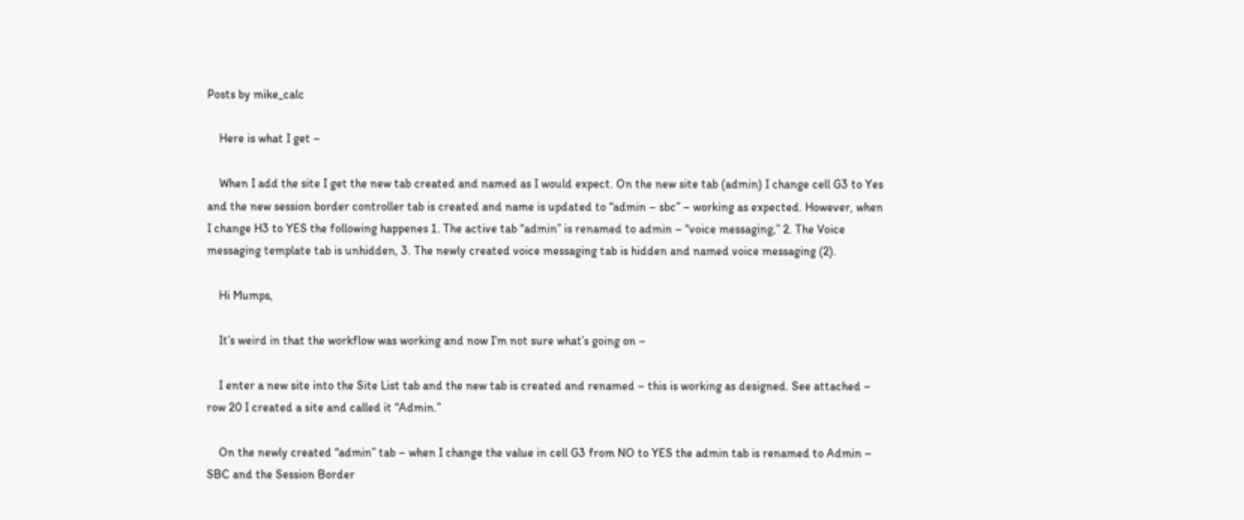Posts by mike_calc

    Here is what I get –

    When I add the site I get the new tab created and named as I would expect. On the new site tab (admin) I change cell G3 to Yes and the new session border controller tab is created and name is updated to “admin – sbc” – working as expected. However, when I change H3 to YES the following happenes 1. The active tab “admin” is renamed to admin – “voice messaging,” 2. The Voice messaging template tab is unhidden, 3. The newly created voice messaging tab is hidden and named voice messaging (2).

    Hi Mumps,

    It’s weird in that the workflow was working and now I’m not sure what’s going on –

    I enter a new site into the Site List tab and the new tab is created and renamed – this is working as designed. See attached – row 20 I created a site and called it “Admin.”

    On the newly created “admin” tab – when I change the value in cell G3 from NO to YES the admin tab is renamed to Admin – SBC and the Session Border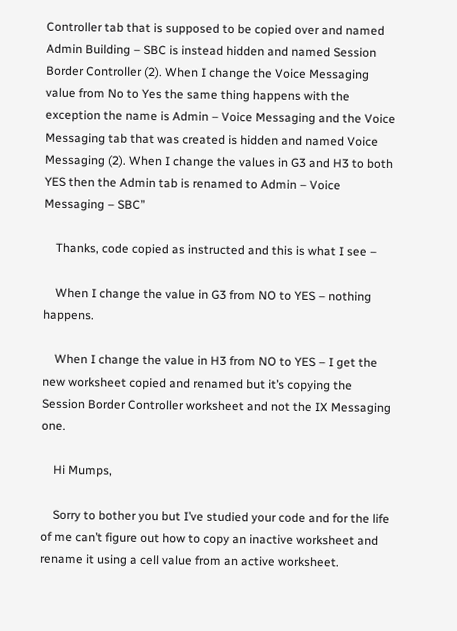Controller tab that is supposed to be copied over and named Admin Building – SBC is instead hidden and named Session Border Controller (2). When I change the Voice Messaging value from No to Yes the same thing happens with the exception the name is Admin – Voice Messaging and the Voice Messaging tab that was created is hidden and named Voice Messaging (2). When I change the values in G3 and H3 to both YES then the Admin tab is renamed to Admin – Voice Messaging – SBC”

    Thanks, code copied as instructed and this is what I see –

    When I change the value in G3 from NO to YES – nothing happens.

    When I change the value in H3 from NO to YES – I get the new worksheet copied and renamed but it’s copying the Session Border Controller worksheet and not the IX Messaging one.

    Hi Mumps,

    Sorry to bother you but I’ve studied your code and for the life of me can’t figure out how to copy an inactive worksheet and rename it using a cell value from an active worksheet.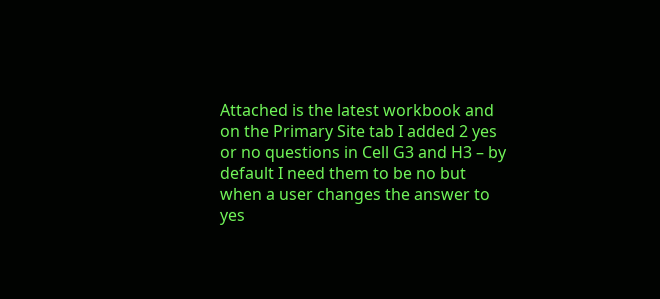Attached is the latest workbook and on the Primary Site tab I added 2 yes or no questions in Cell G3 and H3 – by default I need them to be no but when a user changes the answer to yes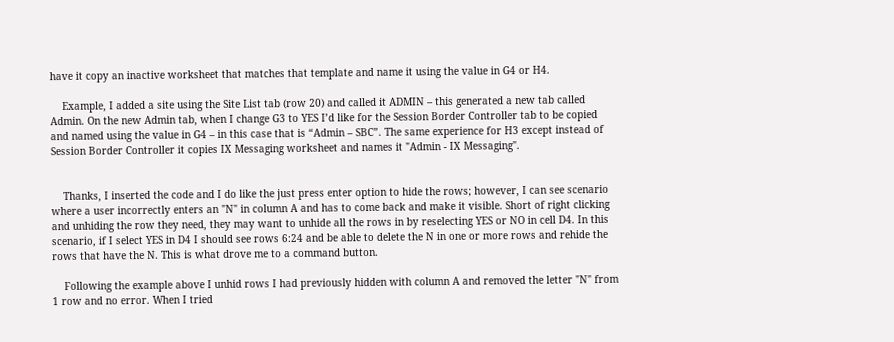have it copy an inactive worksheet that matches that template and name it using the value in G4 or H4.

    Example, I added a site using the Site List tab (row 20) and called it ADMIN – this generated a new tab called Admin. On the new Admin tab, when I change G3 to YES I’d like for the Session Border Controller tab to be copied and named using the value in G4 – in this case that is “Admin – SBC”. The same experience for H3 except instead of Session Border Controller it copies IX Messaging worksheet and names it "Admin - IX Messaging".


    Thanks, I inserted the code and I do like the just press enter option to hide the rows; however, I can see scenario where a user incorrectly enters an "N" in column A and has to come back and make it visible. Short of right clicking and unhiding the row they need, they may want to unhide all the rows in by reselecting YES or NO in cell D4. In this scenario, if I select YES in D4 I should see rows 6:24 and be able to delete the N in one or more rows and rehide the rows that have the N. This is what drove me to a command button.

    Following the example above I unhid rows I had previously hidden with column A and removed the letter "N" from 1 row and no error. When I tried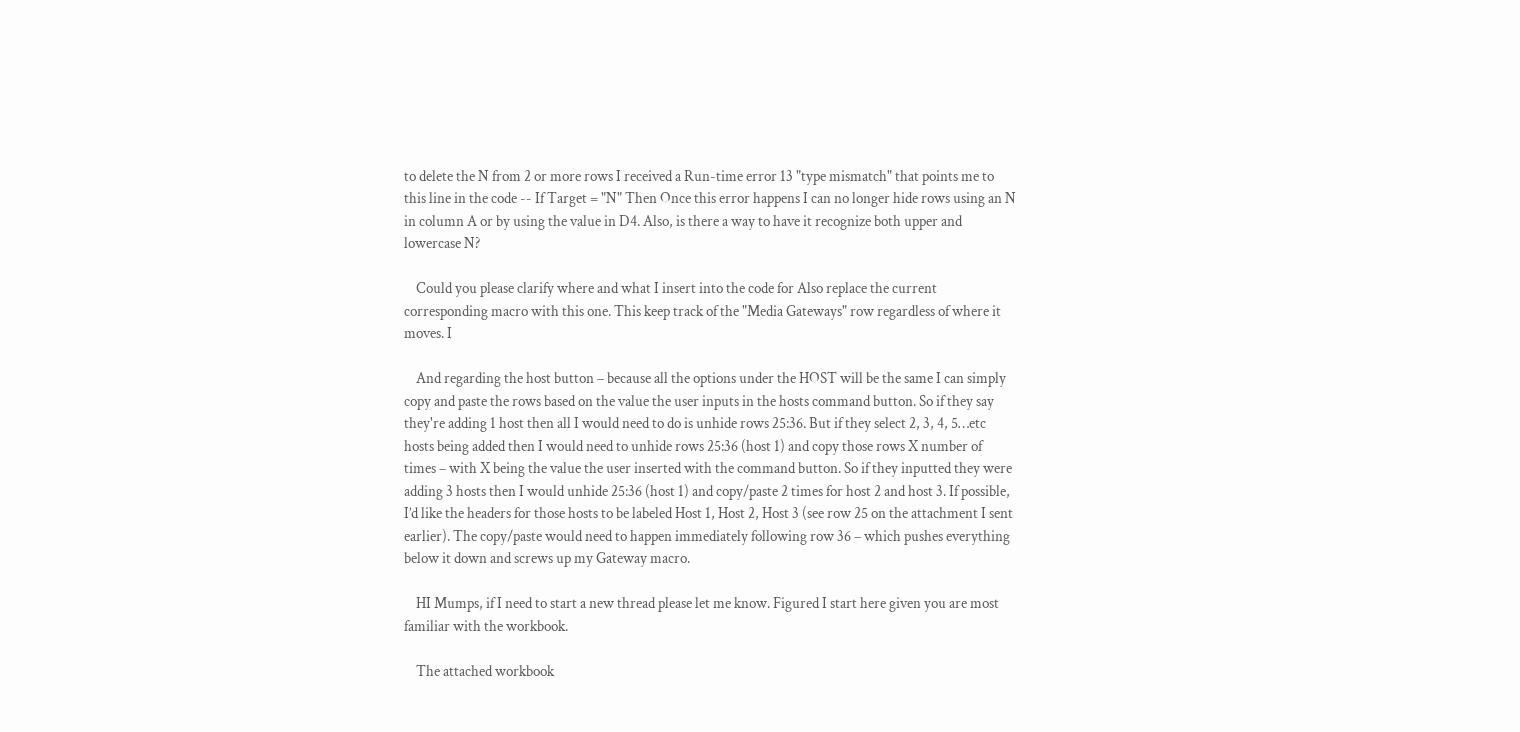to delete the N from 2 or more rows I received a Run-time error 13 "type mismatch" that points me to this line in the code -- If Target = "N" Then Once this error happens I can no longer hide rows using an N in column A or by using the value in D4. Also, is there a way to have it recognize both upper and lowercase N?

    Could you please clarify where and what I insert into the code for Also replace the current corresponding macro with this one. This keep track of the "Media Gateways" row regardless of where it moves. I

    And regarding the host button – because all the options under the HOST will be the same I can simply copy and paste the rows based on the value the user inputs in the hosts command button. So if they say they're adding 1 host then all I would need to do is unhide rows 25:36. But if they select 2, 3, 4, 5…etc hosts being added then I would need to unhide rows 25:36 (host 1) and copy those rows X number of times – with X being the value the user inserted with the command button. So if they inputted they were adding 3 hosts then I would unhide 25:36 (host 1) and copy/paste 2 times for host 2 and host 3. If possible, I’d like the headers for those hosts to be labeled Host 1, Host 2, Host 3 (see row 25 on the attachment I sent earlier). The copy/paste would need to happen immediately following row 36 – which pushes everything below it down and screws up my Gateway macro.

    HI Mumps, if I need to start a new thread please let me know. Figured I start here given you are most familiar with the workbook.

    The attached workbook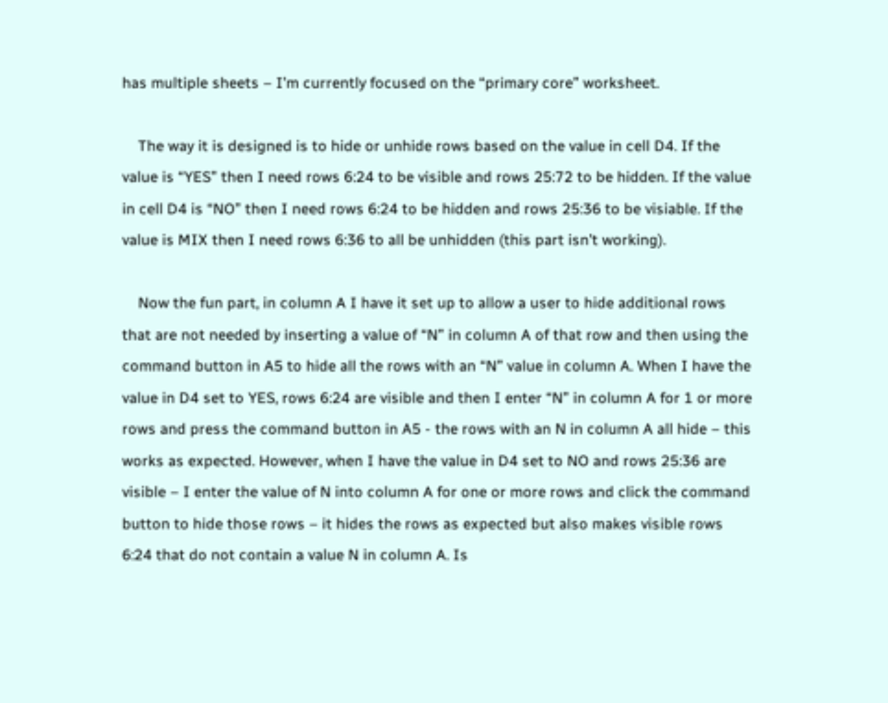has multiple sheets – I’m currently focused on the “primary core” worksheet.

    The way it is designed is to hide or unhide rows based on the value in cell D4. If the value is “YES” then I need rows 6:24 to be visible and rows 25:72 to be hidden. If the value in cell D4 is “NO” then I need rows 6:24 to be hidden and rows 25:36 to be visiable. If the value is MIX then I need rows 6:36 to all be unhidden (this part isn’t working).

    Now the fun part, in column A I have it set up to allow a user to hide additional rows that are not needed by inserting a value of “N” in column A of that row and then using the command button in A5 to hide all the rows with an “N” value in column A. When I have the value in D4 set to YES, rows 6:24 are visible and then I enter “N” in column A for 1 or more rows and press the command button in A5 - the rows with an N in column A all hide – this works as expected. However, when I have the value in D4 set to NO and rows 25:36 are visible – I enter the value of N into column A for one or more rows and click the command button to hide those rows – it hides the rows as expected but also makes visible rows 6:24 that do not contain a value N in column A. Is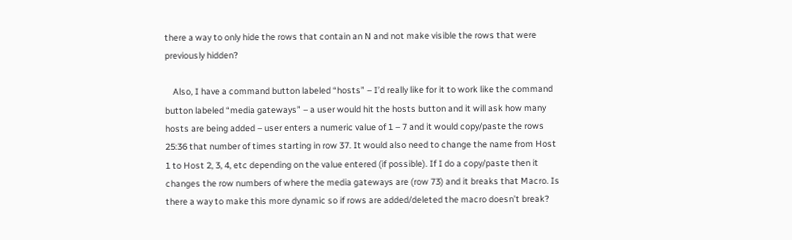there a way to only hide the rows that contain an N and not make visible the rows that were previously hidden?

    Also, I have a command button labeled “hosts” – I’d really like for it to work like the command button labeled “media gateways” – a user would hit the hosts button and it will ask how many hosts are being added – user enters a numeric value of 1 – 7 and it would copy/paste the rows 25:36 that number of times starting in row 37. It would also need to change the name from Host 1 to Host 2, 3, 4, etc depending on the value entered (if possible). If I do a copy/paste then it changes the row numbers of where the media gateways are (row 73) and it breaks that Macro. Is there a way to make this more dynamic so if rows are added/deleted the macro doesn’t break?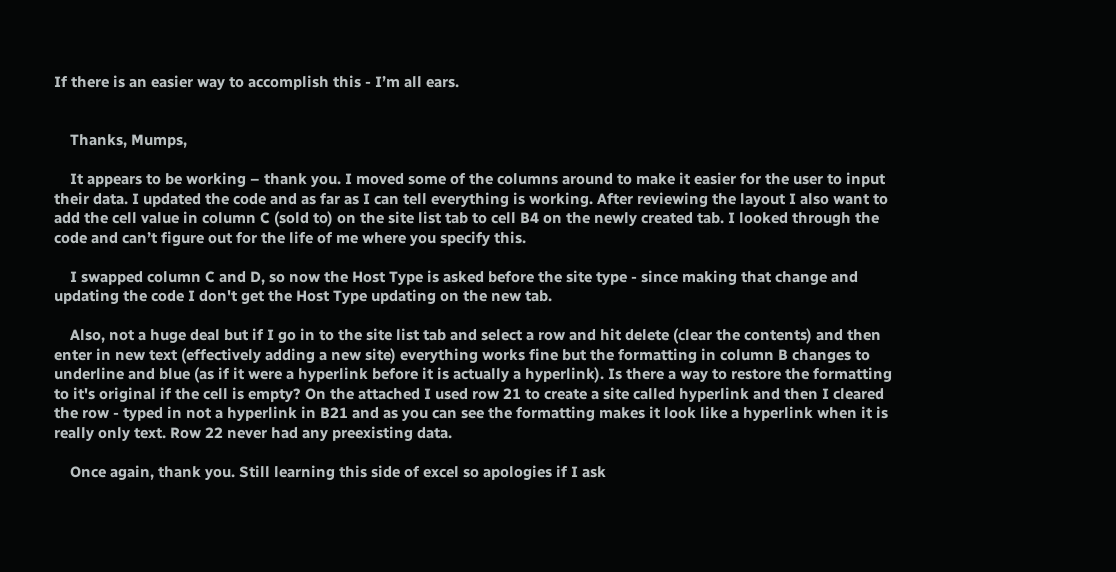If there is an easier way to accomplish this - I’m all ears.


    Thanks, Mumps,

    It appears to be working – thank you. I moved some of the columns around to make it easier for the user to input their data. I updated the code and as far as I can tell everything is working. After reviewing the layout I also want to add the cell value in column C (sold to) on the site list tab to cell B4 on the newly created tab. I looked through the code and can’t figure out for the life of me where you specify this.

    I swapped column C and D, so now the Host Type is asked before the site type - since making that change and updating the code I don't get the Host Type updating on the new tab.

    Also, not a huge deal but if I go in to the site list tab and select a row and hit delete (clear the contents) and then enter in new text (effectively adding a new site) everything works fine but the formatting in column B changes to underline and blue (as if it were a hyperlink before it is actually a hyperlink). Is there a way to restore the formatting to it's original if the cell is empty? On the attached I used row 21 to create a site called hyperlink and then I cleared the row - typed in not a hyperlink in B21 and as you can see the formatting makes it look like a hyperlink when it is really only text. Row 22 never had any preexisting data.

    Once again, thank you. Still learning this side of excel so apologies if I ask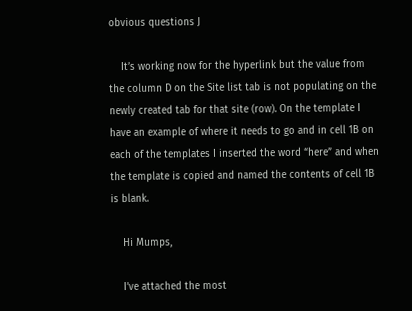obvious questions J

    It’s working now for the hyperlink but the value from the column D on the Site list tab is not populating on the newly created tab for that site (row). On the template I have an example of where it needs to go and in cell 1B on each of the templates I inserted the word “here” and when the template is copied and named the contents of cell 1B is blank.

    Hi Mumps,

    I’ve attached the most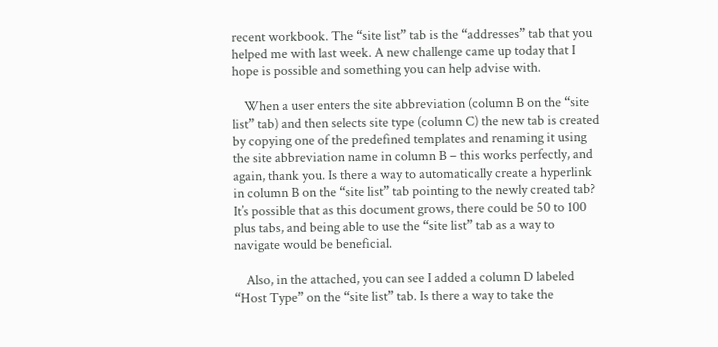recent workbook. The “site list” tab is the “addresses” tab that you helped me with last week. A new challenge came up today that I hope is possible and something you can help advise with.

    When a user enters the site abbreviation (column B on the “site list” tab) and then selects site type (column C) the new tab is created by copying one of the predefined templates and renaming it using the site abbreviation name in column B – this works perfectly, and again, thank you. Is there a way to automatically create a hyperlink in column B on the “site list” tab pointing to the newly created tab? It’s possible that as this document grows, there could be 50 to 100 plus tabs, and being able to use the “site list” tab as a way to navigate would be beneficial.

    Also, in the attached, you can see I added a column D labeled “Host Type” on the “site list” tab. Is there a way to take the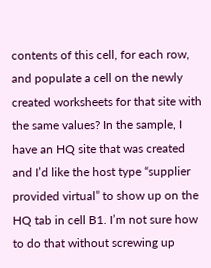contents of this cell, for each row, and populate a cell on the newly created worksheets for that site with the same values? In the sample, I have an HQ site that was created and I’d like the host type “supplier provided virtual” to show up on the HQ tab in cell B1. I’m not sure how to do that without screwing up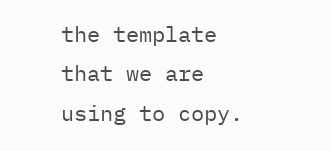the template that we are using to copy.